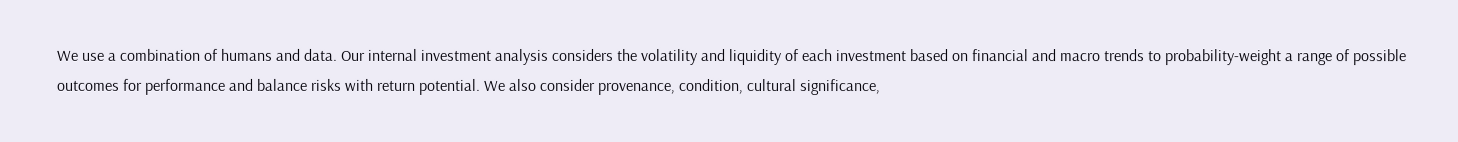We use a combination of humans and data. Our internal investment analysis considers the volatility and liquidity of each investment based on financial and macro trends to probability-weight a range of possible outcomes for performance and balance risks with return potential. We also consider provenance, condition, cultural significance,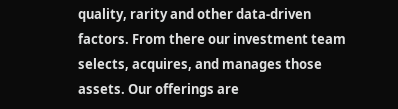quality, rarity and other data-driven factors. From there our investment team selects, acquires, and manages those assets. Our offerings are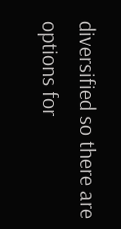diversified so there are options for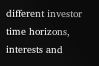different investor time horizons, interests and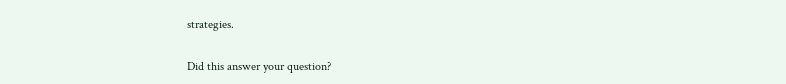strategies.

Did this answer your question?